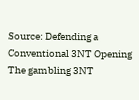Source: Defending a Conventional 3NT Opening The gambling 3NT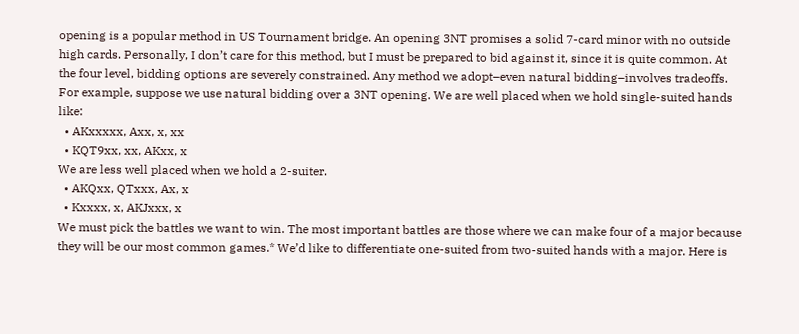opening is a popular method in US Tournament bridge. An opening 3NT promises a solid 7-card minor with no outside high cards. Personally, I don’t care for this method, but I must be prepared to bid against it, since it is quite common. At the four level, bidding options are severely constrained. Any method we adopt–even natural bidding–involves tradeoffs. For example, suppose we use natural bidding over a 3NT opening. We are well placed when we hold single-suited hands like:
  • AKxxxxx, Axx, x, xx
  • KQT9xx, xx, AKxx, x
We are less well placed when we hold a 2-suiter.
  • AKQxx, QTxxx, Ax, x
  • Kxxxx, x, AKJxxx, x
We must pick the battles we want to win. The most important battles are those where we can make four of a major because they will be our most common games.* We’d like to differentiate one-suited from two-suited hands with a major. Here is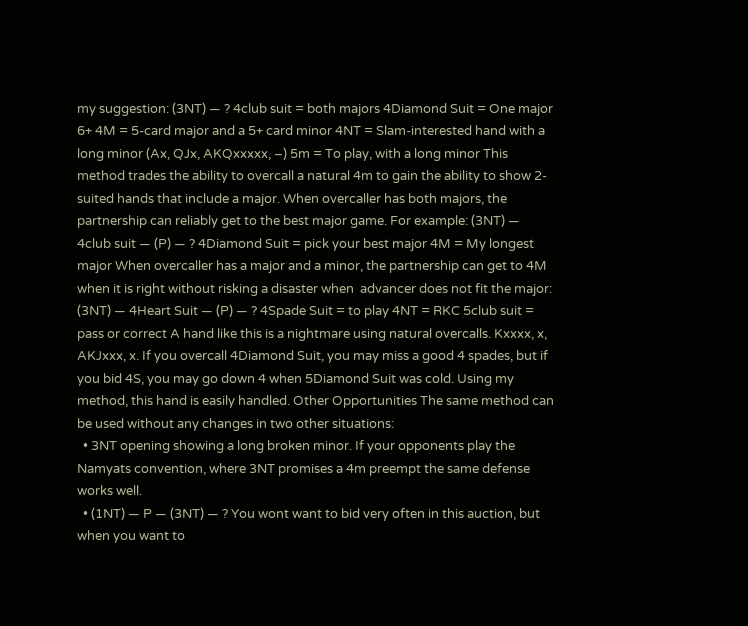my suggestion: (3NT) — ? 4club suit = both majors 4Diamond Suit = One major 6+ 4M = 5-card major and a 5+ card minor 4NT = Slam-interested hand with a long minor (Ax, QJx, AKQxxxxx, –) 5m = To play, with a long minor This method trades the ability to overcall a natural 4m to gain the ability to show 2-suited hands that include a major. When overcaller has both majors, the partnership can reliably get to the best major game. For example: (3NT) — 4club suit — (P) — ? 4Diamond Suit = pick your best major 4M = My longest major When overcaller has a major and a minor, the partnership can get to 4M when it is right without risking a disaster when  advancer does not fit the major: (3NT) — 4Heart Suit — (P) — ? 4Spade Suit = to play 4NT = RKC 5club suit = pass or correct A hand like this is a nightmare using natural overcalls. Kxxxx, x, AKJxxx, x. If you overcall 4Diamond Suit, you may miss a good 4 spades, but if you bid 4S, you may go down 4 when 5Diamond Suit was cold. Using my method, this hand is easily handled. Other Opportunities The same method can be used without any changes in two other situations:
  • 3NT opening showing a long broken minor. If your opponents play the Namyats convention, where 3NT promises a 4m preempt the same defense works well.
  • (1NT) — P — (3NT) — ? You wont want to bid very often in this auction, but when you want to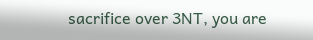sacrifice over 3NT, you are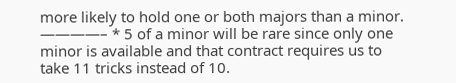more likely to hold one or both majors than a minor.
————– * 5 of a minor will be rare since only one minor is available and that contract requires us to take 11 tricks instead of 10.